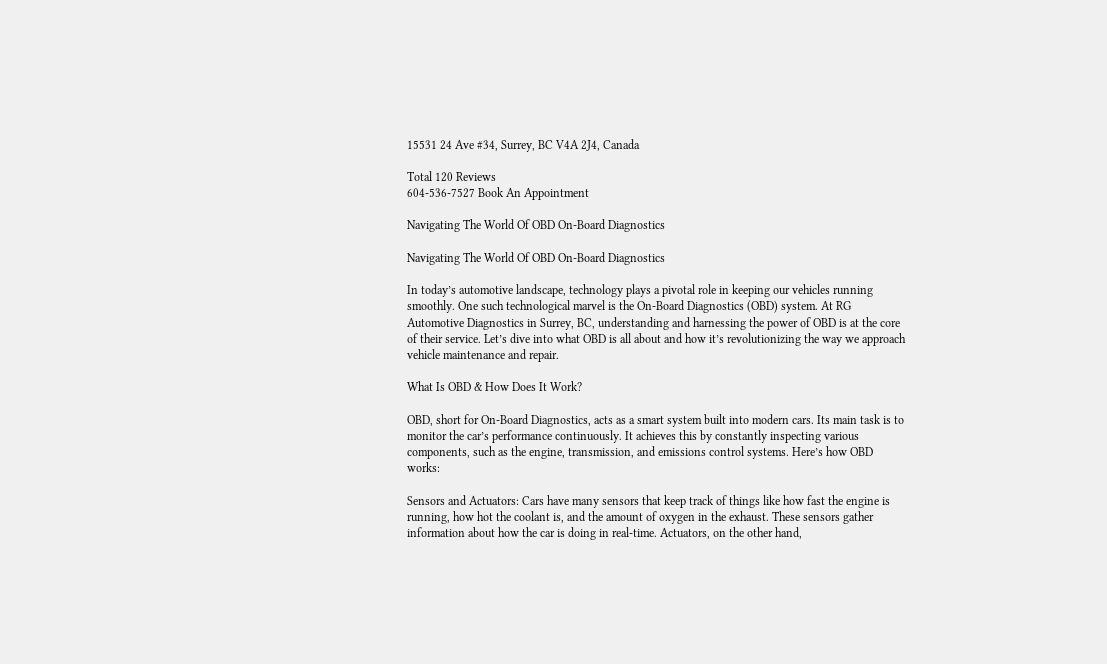15531 24 Ave #34, Surrey, BC V4A 2J4, Canada

Total 120 Reviews
604-536-7527 Book An Appointment

Navigating The World Of OBD On-Board Diagnostics

Navigating The World Of OBD On-Board Diagnostics

In today’s automotive landscape, technology plays a pivotal role in keeping our vehicles running smoothly. One such technological marvel is the On-Board Diagnostics (OBD) system. At RG Automotive Diagnostics in Surrey, BC, understanding and harnessing the power of OBD is at the core of their service. Let’s dive into what OBD is all about and how it’s revolutionizing the way we approach vehicle maintenance and repair.

What Is OBD & How Does It Work?

OBD, short for On-Board Diagnostics, acts as a smart system built into modern cars. Its main task is to monitor the car’s performance continuously. It achieves this by constantly inspecting various components, such as the engine, transmission, and emissions control systems. Here’s how OBD works:

Sensors and Actuators: Cars have many sensors that keep track of things like how fast the engine is running, how hot the coolant is, and the amount of oxygen in the exhaust. These sensors gather information about how the car is doing in real-time. Actuators, on the other hand,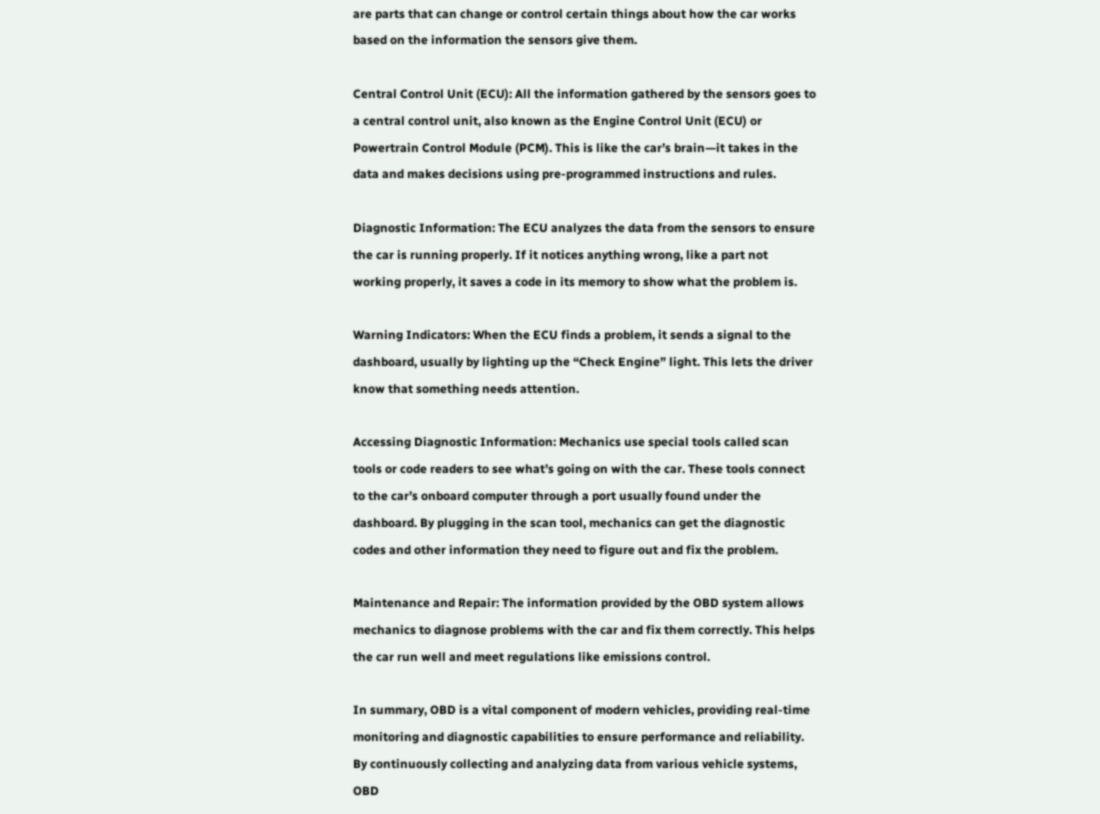are parts that can change or control certain things about how the car works based on the information the sensors give them.

Central Control Unit (ECU): All the information gathered by the sensors goes to a central control unit, also known as the Engine Control Unit (ECU) or Powertrain Control Module (PCM). This is like the car’s brain—it takes in the data and makes decisions using pre-programmed instructions and rules.

Diagnostic Information: The ECU analyzes the data from the sensors to ensure the car is running properly. If it notices anything wrong, like a part not working properly, it saves a code in its memory to show what the problem is.

Warning Indicators: When the ECU finds a problem, it sends a signal to the dashboard, usually by lighting up the “Check Engine” light. This lets the driver know that something needs attention.

Accessing Diagnostic Information: Mechanics use special tools called scan tools or code readers to see what’s going on with the car. These tools connect to the car’s onboard computer through a port usually found under the dashboard. By plugging in the scan tool, mechanics can get the diagnostic codes and other information they need to figure out and fix the problem.

Maintenance and Repair: The information provided by the OBD system allows mechanics to diagnose problems with the car and fix them correctly. This helps the car run well and meet regulations like emissions control.

In summary, OBD is a vital component of modern vehicles, providing real-time monitoring and diagnostic capabilities to ensure performance and reliability. By continuously collecting and analyzing data from various vehicle systems, OBD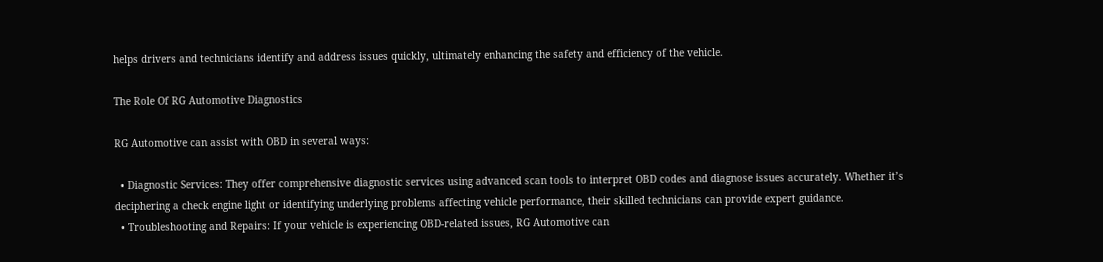helps drivers and technicians identify and address issues quickly, ultimately enhancing the safety and efficiency of the vehicle.

The Role Of RG Automotive Diagnostics

RG Automotive can assist with OBD in several ways:

  • Diagnostic Services: They offer comprehensive diagnostic services using advanced scan tools to interpret OBD codes and diagnose issues accurately. Whether it’s deciphering a check engine light or identifying underlying problems affecting vehicle performance, their skilled technicians can provide expert guidance.
  • Troubleshooting and Repairs: If your vehicle is experiencing OBD-related issues, RG Automotive can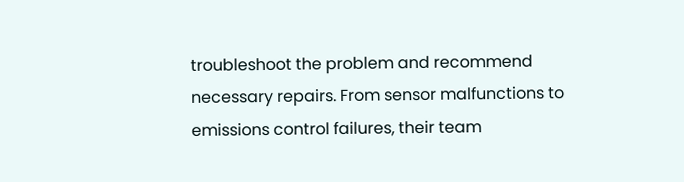troubleshoot the problem and recommend necessary repairs. From sensor malfunctions to emissions control failures, their team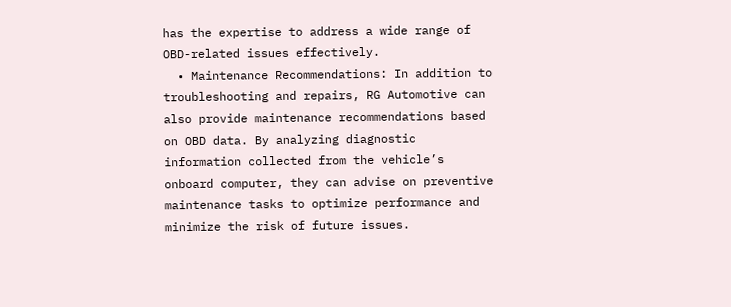has the expertise to address a wide range of OBD-related issues effectively.
  • Maintenance Recommendations: In addition to troubleshooting and repairs, RG Automotive can also provide maintenance recommendations based on OBD data. By analyzing diagnostic information collected from the vehicle’s onboard computer, they can advise on preventive maintenance tasks to optimize performance and minimize the risk of future issues.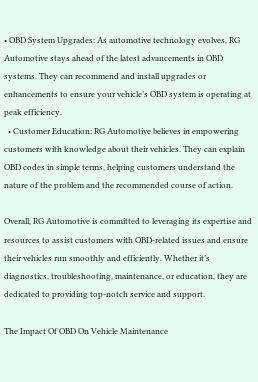• OBD System Upgrades: As automotive technology evolves, RG Automotive stays ahead of the latest advancements in OBD systems. They can recommend and install upgrades or enhancements to ensure your vehicle’s OBD system is operating at peak efficiency.
  • Customer Education: RG Automotive believes in empowering customers with knowledge about their vehicles. They can explain OBD codes in simple terms, helping customers understand the nature of the problem and the recommended course of action.

Overall, RG Automotive is committed to leveraging its expertise and resources to assist customers with OBD-related issues and ensure their vehicles run smoothly and efficiently. Whether it’s diagnostics, troubleshooting, maintenance, or education, they are dedicated to providing top-notch service and support.

The Impact Of OBD On Vehicle Maintenance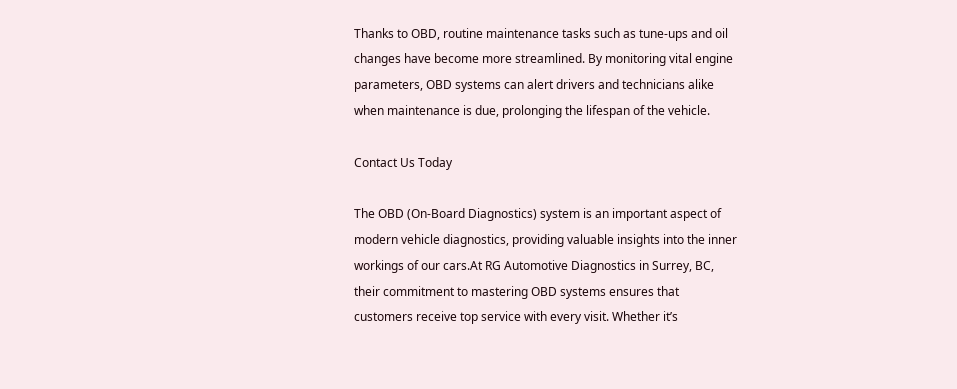Thanks to OBD, routine maintenance tasks such as tune-ups and oil changes have become more streamlined. By monitoring vital engine parameters, OBD systems can alert drivers and technicians alike when maintenance is due, prolonging the lifespan of the vehicle.

Contact Us Today

The OBD (On-Board Diagnostics) system is an important aspect of modern vehicle diagnostics, providing valuable insights into the inner workings of our cars.At RG Automotive Diagnostics in Surrey, BC, their commitment to mastering OBD systems ensures that customers receive top service with every visit. Whether it’s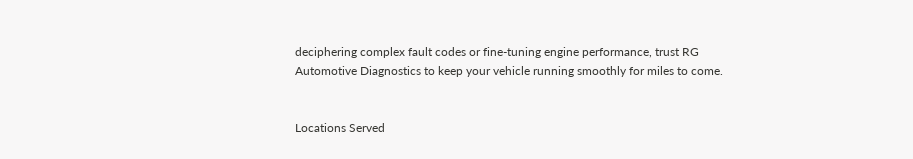deciphering complex fault codes or fine-tuning engine performance, trust RG Automotive Diagnostics to keep your vehicle running smoothly for miles to come.


Locations Served